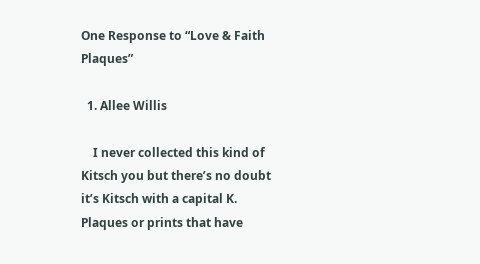One Response to “Love & Faith Plaques”

  1. Allee Willis

    I never collected this kind of Kitsch you but there’s no doubt it’s Kitsch with a capital K. Plaques or prints that have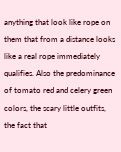anything that look like rope on them that from a distance looks like a real rope immediately qualifies. Also the predominance of tomato red and celery green colors, the scary little outfits, the fact that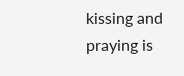kissing and praying is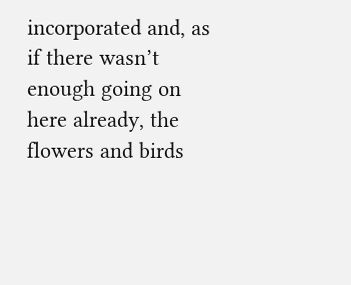incorporated and, as if there wasn’t enough going on here already, the flowers and birds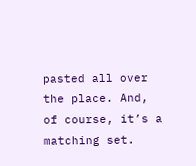pasted all over the place. And, of course, it’s a matching set.